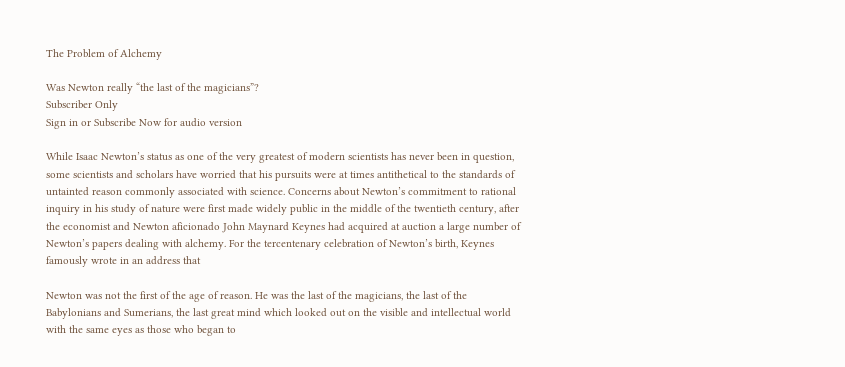The Problem of Alchemy

Was Newton really “the last of the magicians”?
Subscriber Only
Sign in or Subscribe Now for audio version

While Isaac Newton’s status as one of the very greatest of modern scientists has never been in question, some scientists and scholars have worried that his pursuits were at times antithetical to the standards of untainted reason commonly associated with science. Concerns about Newton’s commitment to rational inquiry in his study of nature were first made widely public in the middle of the twentieth century, after the economist and Newton aficionado John Maynard Keynes had acquired at auction a large number of Newton’s papers dealing with alchemy. For the tercentenary celebration of Newton’s birth, Keynes famously wrote in an address that

Newton was not the first of the age of reason. He was the last of the magicians, the last of the Babylonians and Sumerians, the last great mind which looked out on the visible and intellectual world with the same eyes as those who began to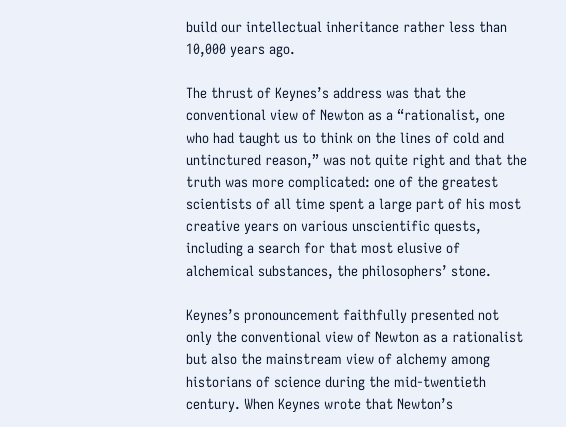build our intellectual inheritance rather less than 10,000 years ago.

The thrust of Keynes’s address was that the conventional view of Newton as a “rationalist, one who had taught us to think on the lines of cold and untinctured reason,” was not quite right and that the truth was more complicated: one of the greatest scientists of all time spent a large part of his most creative years on various unscientific quests, including a search for that most elusive of alchemical substances, the philosophers’ stone.

Keynes’s pronouncement faithfully presented not only the conventional view of Newton as a rationalist but also the mainstream view of alchemy among historians of science during the mid-twentieth century. When Keynes wrote that Newton’s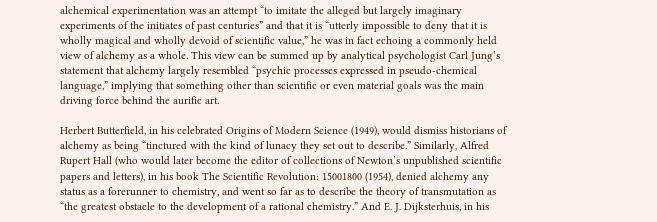alchemical experimentation was an attempt “to imitate the alleged but largely imaginary experiments of the initiates of past centuries” and that it is “utterly impossible to deny that it is wholly magical and wholly devoid of scientific value,” he was in fact echoing a commonly held view of alchemy as a whole. This view can be summed up by analytical psychologist Carl Jung’s statement that alchemy largely resembled “psychic processes expressed in pseudo-chemical language,” implying that something other than scientific or even material goals was the main driving force behind the aurific art.

Herbert Butterfield, in his celebrated Origins of Modern Science (1949), would dismiss historians of alchemy as being “tinctured with the kind of lunacy they set out to describe.” Similarly, Alfred Rupert Hall (who would later become the editor of collections of Newton’s unpublished scientific papers and letters), in his book The Scientific Revolution: 15001800 (1954), denied alchemy any status as a forerunner to chemistry, and went so far as to describe the theory of transmutation as “the greatest obstacle to the development of a rational chemistry.” And E. J. Dijksterhuis, in his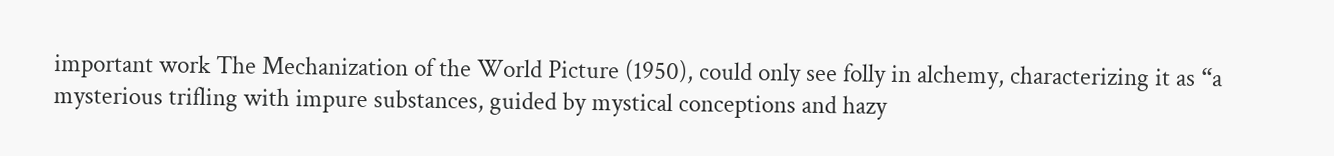important work The Mechanization of the World Picture (1950), could only see folly in alchemy, characterizing it as “a mysterious trifling with impure substances, guided by mystical conceptions and hazy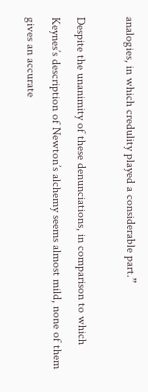analogies, in which credulity played a considerable part.”

Despite the unanimity of these denunciations, in comparison to which Keynes’s description of Newton’s alchemy seems almost mild, none of them gives an accurate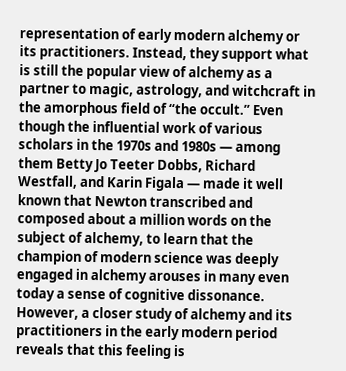representation of early modern alchemy or its practitioners. Instead, they support what is still the popular view of alchemy as a partner to magic, astrology, and witchcraft in the amorphous field of “the occult.” Even though the influential work of various scholars in the 1970s and 1980s — among them Betty Jo Teeter Dobbs, Richard Westfall, and Karin Figala — made it well known that Newton transcribed and composed about a million words on the subject of alchemy, to learn that the champion of modern science was deeply engaged in alchemy arouses in many even today a sense of cognitive dissonance. However, a closer study of alchemy and its practitioners in the early modern period reveals that this feeling is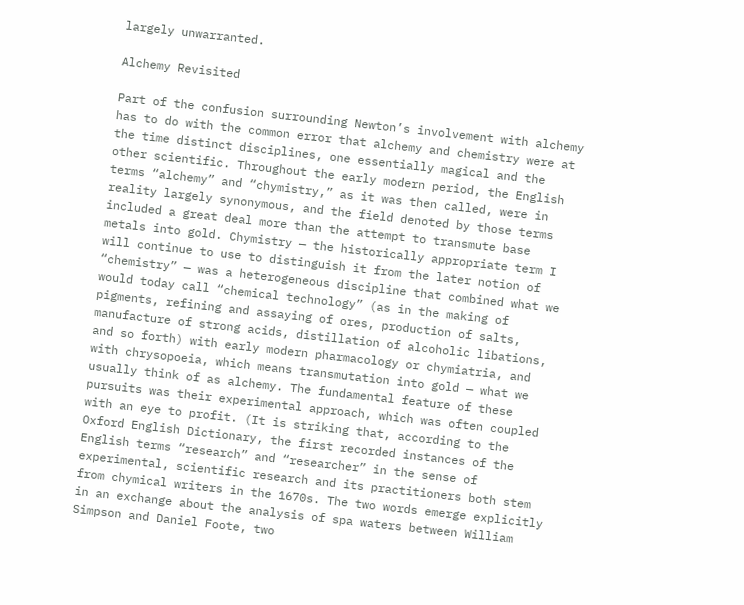largely unwarranted.

Alchemy Revisited

Part of the confusion surrounding Newton’s involvement with alchemy has to do with the common error that alchemy and chemistry were at the time distinct disciplines, one essentially magical and the other scientific. Throughout the early modern period, the English terms “alchemy” and “chymistry,” as it was then called, were in reality largely synonymous, and the field denoted by those terms included a great deal more than the attempt to transmute base metals into gold. Chymistry — the historically appropriate term I will continue to use to distinguish it from the later notion of “chemistry” — was a heterogeneous discipline that combined what we would today call “chemical technology” (as in the making of pigments, refining and assaying of ores, production of salts, manufacture of strong acids, distillation of alcoholic libations, and so forth) with early modern pharmacology or chymiatria, and with chrysopoeia, which means transmutation into gold — what we usually think of as alchemy. The fundamental feature of these pursuits was their experimental approach, which was often coupled with an eye to profit. (It is striking that, according to the Oxford English Dictionary, the first recorded instances of the English terms “research” and “researcher” in the sense of experimental, scientific research and its practitioners both stem from chymical writers in the 1670s. The two words emerge explicitly in an exchange about the analysis of spa waters between William Simpson and Daniel Foote, two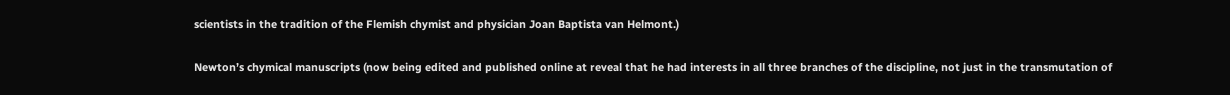scientists in the tradition of the Flemish chymist and physician Joan Baptista van Helmont.)

Newton’s chymical manuscripts (now being edited and published online at reveal that he had interests in all three branches of the discipline, not just in the transmutation of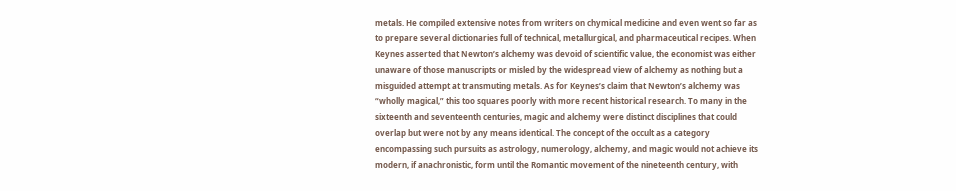metals. He compiled extensive notes from writers on chymical medicine and even went so far as to prepare several dictionaries full of technical, metallurgical, and pharmaceutical recipes. When Keynes asserted that Newton’s alchemy was devoid of scientific value, the economist was either unaware of those manuscripts or misled by the widespread view of alchemy as nothing but a misguided attempt at transmuting metals. As for Keynes’s claim that Newton’s alchemy was “wholly magical,” this too squares poorly with more recent historical research. To many in the sixteenth and seventeenth centuries, magic and alchemy were distinct disciplines that could overlap but were not by any means identical. The concept of the occult as a category encompassing such pursuits as astrology, numerology, alchemy, and magic would not achieve its modern, if anachronistic, form until the Romantic movement of the nineteenth century, with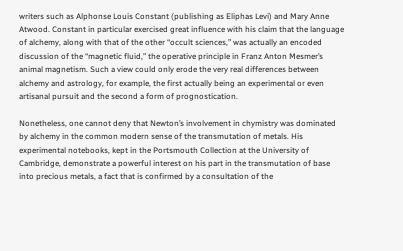writers such as Alphonse Louis Constant (publishing as Eliphas Levi) and Mary Anne Atwood. Constant in particular exercised great influence with his claim that the language of alchemy, along with that of the other “occult sciences,” was actually an encoded discussion of the “magnetic fluid,” the operative principle in Franz Anton Mesmer’s animal magnetism. Such a view could only erode the very real differences between alchemy and astrology, for example, the first actually being an experimental or even artisanal pursuit and the second a form of prognostication.

Nonetheless, one cannot deny that Newton’s involvement in chymistry was dominated by alchemy in the common modern sense of the transmutation of metals. His experimental notebooks, kept in the Portsmouth Collection at the University of Cambridge, demonstrate a powerful interest on his part in the transmutation of base into precious metals, a fact that is confirmed by a consultation of the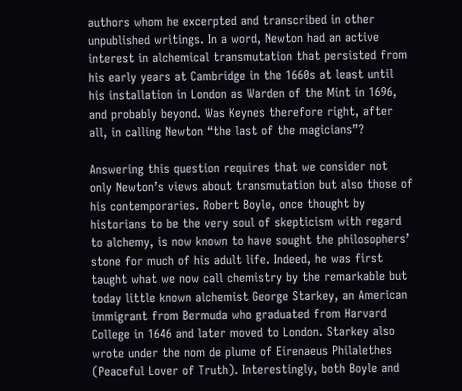authors whom he excerpted and transcribed in other unpublished writings. In a word, Newton had an active interest in alchemical transmutation that persisted from his early years at Cambridge in the 1660s at least until his installation in London as Warden of the Mint in 1696, and probably beyond. Was Keynes therefore right, after all, in calling Newton “the last of the magicians”?

Answering this question requires that we consider not only Newton’s views about transmutation but also those of his contemporaries. Robert Boyle, once thought by historians to be the very soul of skepticism with regard to alchemy, is now known to have sought the philosophers’ stone for much of his adult life. Indeed, he was first taught what we now call chemistry by the remarkable but today little known alchemist George Starkey, an American immigrant from Bermuda who graduated from Harvard College in 1646 and later moved to London. Starkey also wrote under the nom de plume of Eirenaeus Philalethes (Peaceful Lover of Truth). Interestingly, both Boyle and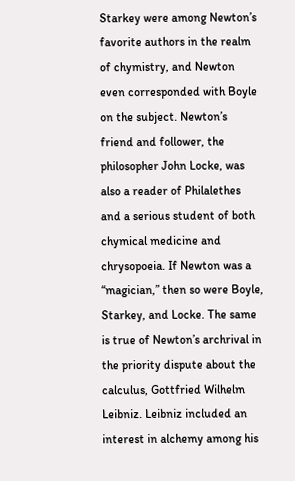Starkey were among Newton’s favorite authors in the realm of chymistry, and Newton even corresponded with Boyle on the subject. Newton’s friend and follower, the philosopher John Locke, was also a reader of Philalethes and a serious student of both chymical medicine and chrysopoeia. If Newton was a “magician,” then so were Boyle, Starkey, and Locke. The same is true of Newton’s archrival in the priority dispute about the calculus, Gottfried Wilhelm Leibniz. Leibniz included an interest in alchemy among his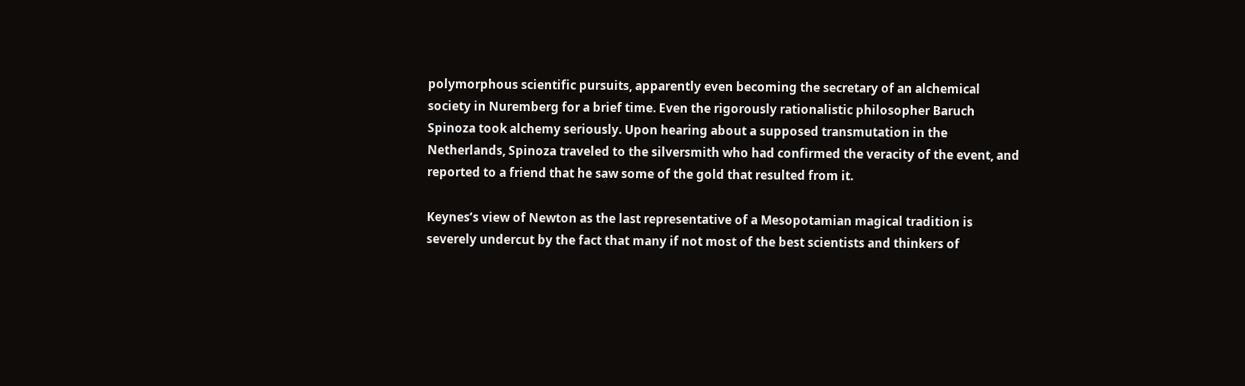polymorphous scientific pursuits, apparently even becoming the secretary of an alchemical society in Nuremberg for a brief time. Even the rigorously rationalistic philosopher Baruch Spinoza took alchemy seriously. Upon hearing about a supposed transmutation in the Netherlands, Spinoza traveled to the silversmith who had confirmed the veracity of the event, and reported to a friend that he saw some of the gold that resulted from it.

Keynes’s view of Newton as the last representative of a Mesopotamian magical tradition is severely undercut by the fact that many if not most of the best scientists and thinkers of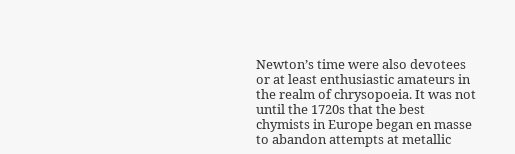Newton’s time were also devotees or at least enthusiastic amateurs in the realm of chrysopoeia. It was not until the 1720s that the best chymists in Europe began en masse to abandon attempts at metallic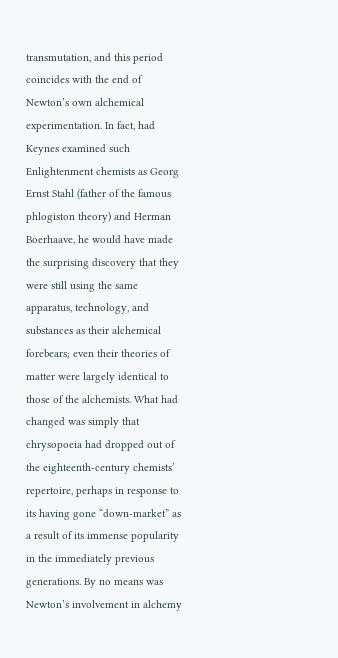transmutation, and this period coincides with the end of Newton’s own alchemical experimentation. In fact, had Keynes examined such Enlightenment chemists as Georg Ernst Stahl (father of the famous phlogiston theory) and Herman Boerhaave, he would have made the surprising discovery that they were still using the same apparatus, technology, and substances as their alchemical forebears; even their theories of matter were largely identical to those of the alchemists. What had changed was simply that chrysopoeia had dropped out of the eighteenth-century chemists’ repertoire, perhaps in response to its having gone “down-market” as a result of its immense popularity in the immediately previous generations. By no means was Newton’s involvement in alchemy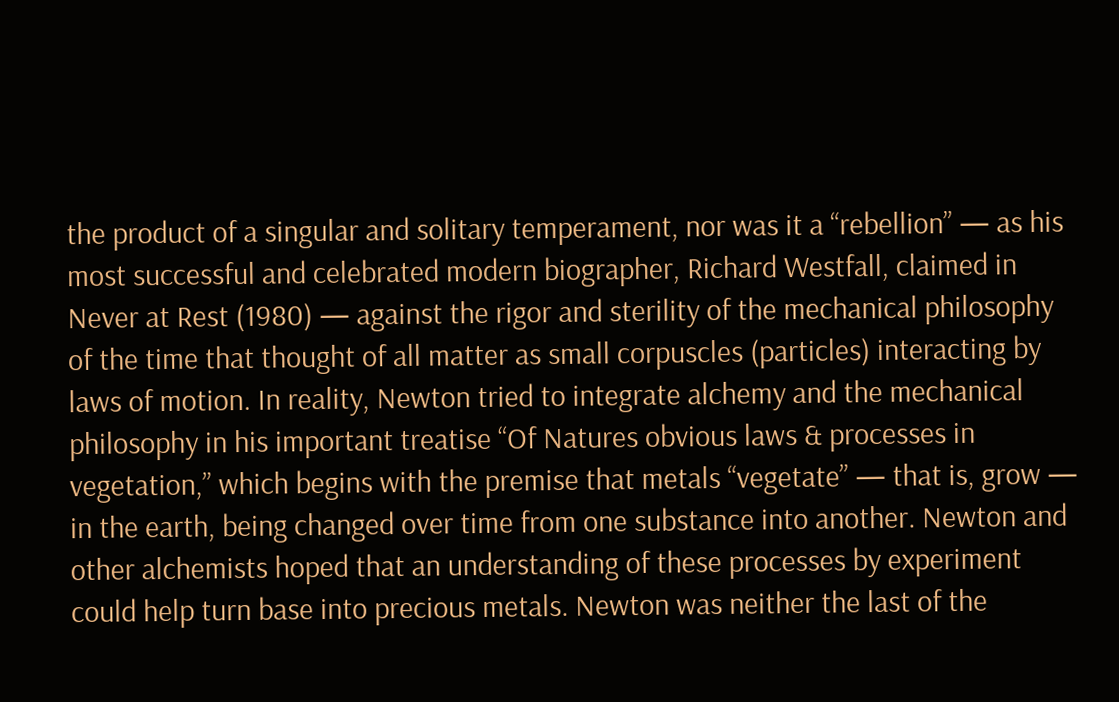the product of a singular and solitary temperament, nor was it a “rebellion” — as his most successful and celebrated modern biographer, Richard Westfall, claimed in Never at Rest (1980) — against the rigor and sterility of the mechanical philosophy of the time that thought of all matter as small corpuscles (particles) interacting by laws of motion. In reality, Newton tried to integrate alchemy and the mechanical philosophy in his important treatise “Of Natures obvious laws & processes in vegetation,” which begins with the premise that metals “vegetate” — that is, grow — in the earth, being changed over time from one substance into another. Newton and other alchemists hoped that an understanding of these processes by experiment could help turn base into precious metals. Newton was neither the last of the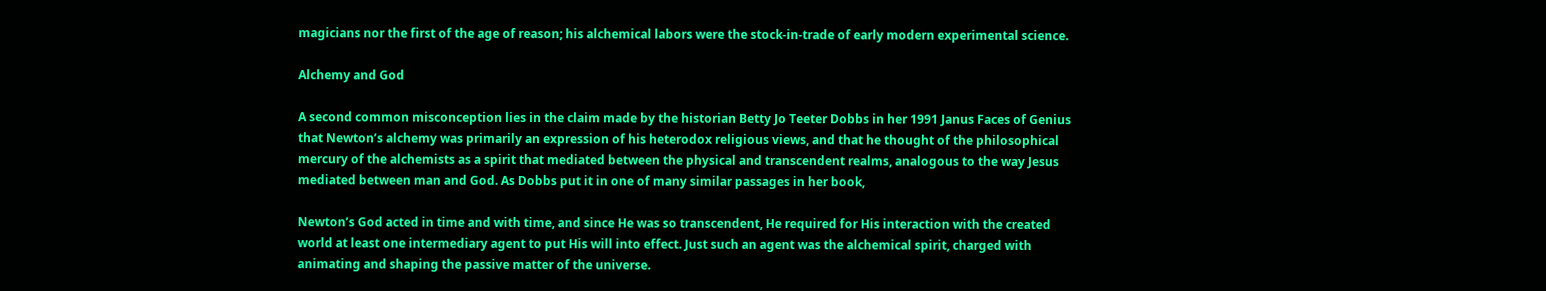magicians nor the first of the age of reason; his alchemical labors were the stock-in-trade of early modern experimental science.

Alchemy and God

A second common misconception lies in the claim made by the historian Betty Jo Teeter Dobbs in her 1991 Janus Faces of Genius that Newton’s alchemy was primarily an expression of his heterodox religious views, and that he thought of the philosophical mercury of the alchemists as a spirit that mediated between the physical and transcendent realms, analogous to the way Jesus mediated between man and God. As Dobbs put it in one of many similar passages in her book,

Newton’s God acted in time and with time, and since He was so transcendent, He required for His interaction with the created world at least one intermediary agent to put His will into effect. Just such an agent was the alchemical spirit, charged with animating and shaping the passive matter of the universe.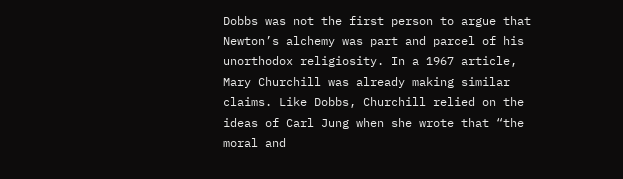Dobbs was not the first person to argue that Newton’s alchemy was part and parcel of his unorthodox religiosity. In a 1967 article, Mary Churchill was already making similar claims. Like Dobbs, Churchill relied on the ideas of Carl Jung when she wrote that “the moral and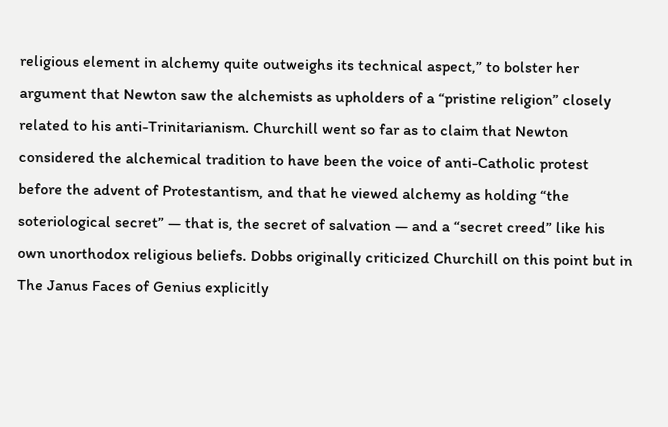religious element in alchemy quite outweighs its technical aspect,” to bolster her argument that Newton saw the alchemists as upholders of a “pristine religion” closely related to his anti-Trinitarianism. Churchill went so far as to claim that Newton considered the alchemical tradition to have been the voice of anti-Catholic protest before the advent of Protestantism, and that he viewed alchemy as holding “the soteriological secret” — that is, the secret of salvation — and a “secret creed” like his own unorthodox religious beliefs. Dobbs originally criticized Churchill on this point but in The Janus Faces of Genius explicitly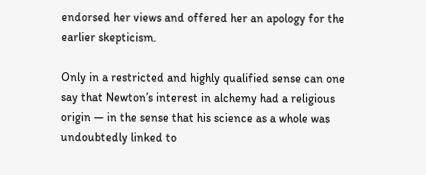endorsed her views and offered her an apology for the earlier skepticism.

Only in a restricted and highly qualified sense can one say that Newton’s interest in alchemy had a religious origin — in the sense that his science as a whole was undoubtedly linked to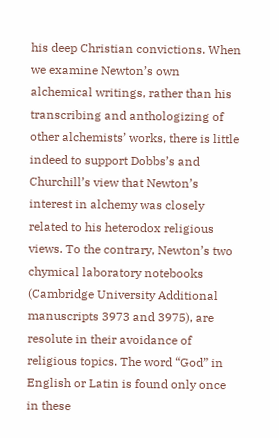his deep Christian convictions. When we examine Newton’s own alchemical writings, rather than his transcribing and anthologizing of other alchemists’ works, there is little indeed to support Dobbs’s and Churchill’s view that Newton’s interest in alchemy was closely related to his heterodox religious views. To the contrary, Newton’s two chymical laboratory notebooks (Cambridge University Additional manuscripts 3973 and 3975), are resolute in their avoidance of religious topics. The word “God” in English or Latin is found only once in these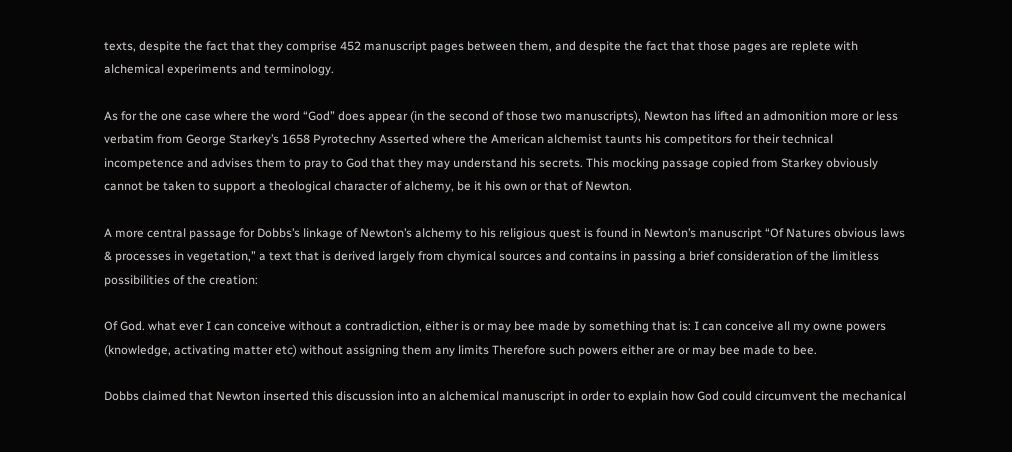texts, despite the fact that they comprise 452 manuscript pages between them, and despite the fact that those pages are replete with alchemical experiments and terminology.

As for the one case where the word “God” does appear (in the second of those two manuscripts), Newton has lifted an admonition more or less verbatim from George Starkey’s 1658 Pyrotechny Asserted where the American alchemist taunts his competitors for their technical incompetence and advises them to pray to God that they may understand his secrets. This mocking passage copied from Starkey obviously cannot be taken to support a theological character of alchemy, be it his own or that of Newton.

A more central passage for Dobbs’s linkage of Newton’s alchemy to his religious quest is found in Newton’s manuscript “Of Natures obvious laws & processes in vegetation,” a text that is derived largely from chymical sources and contains in passing a brief consideration of the limitless possibilities of the creation:

Of God. what ever I can conceive without a contradiction, either is or may bee made by something that is: I can conceive all my owne powers (knowledge, activating matter etc) without assigning them any limits Therefore such powers either are or may bee made to bee.

Dobbs claimed that Newton inserted this discussion into an alchemical manuscript in order to explain how God could circumvent the mechanical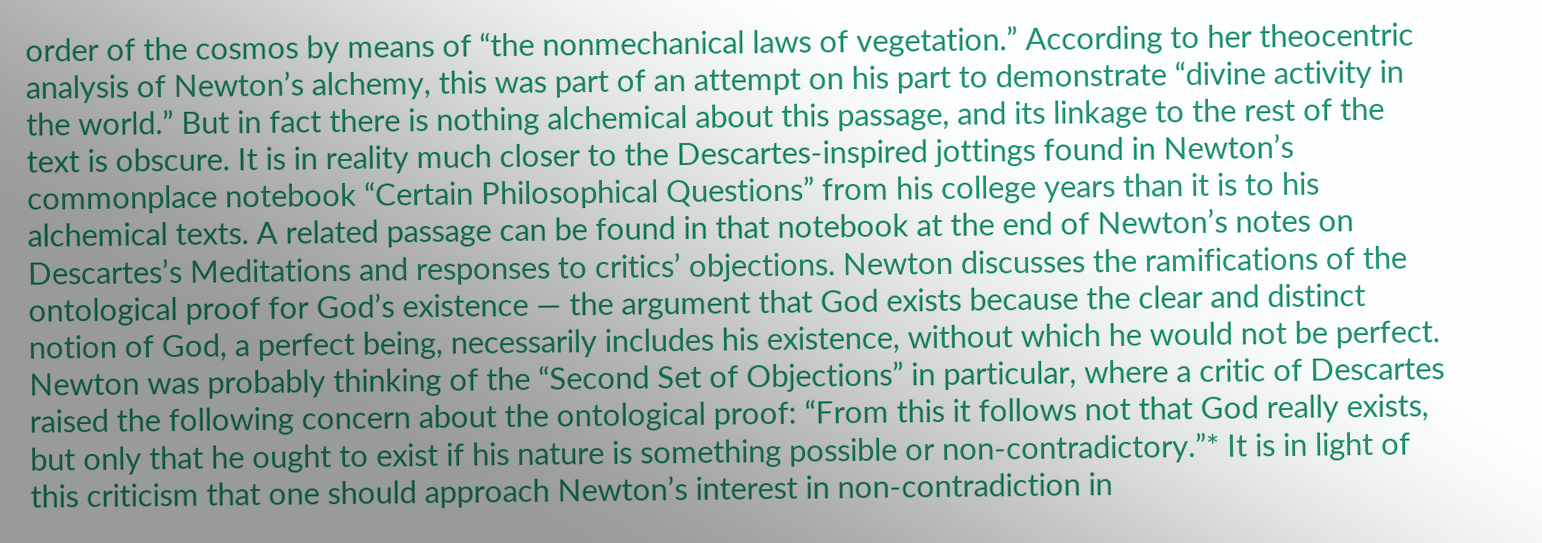order of the cosmos by means of “the nonmechanical laws of vegetation.” According to her theocentric analysis of Newton’s alchemy, this was part of an attempt on his part to demonstrate “divine activity in the world.” But in fact there is nothing alchemical about this passage, and its linkage to the rest of the text is obscure. It is in reality much closer to the Descartes-inspired jottings found in Newton’s commonplace notebook “Certain Philosophical Questions” from his college years than it is to his alchemical texts. A related passage can be found in that notebook at the end of Newton’s notes on Descartes’s Meditations and responses to critics’ objections. Newton discusses the ramifications of the ontological proof for God’s existence — the argument that God exists because the clear and distinct notion of God, a perfect being, necessarily includes his existence, without which he would not be perfect. Newton was probably thinking of the “Second Set of Objections” in particular, where a critic of Descartes raised the following concern about the ontological proof: “From this it follows not that God really exists, but only that he ought to exist if his nature is something possible or non-contradictory.”* It is in light of this criticism that one should approach Newton’s interest in non-contradiction in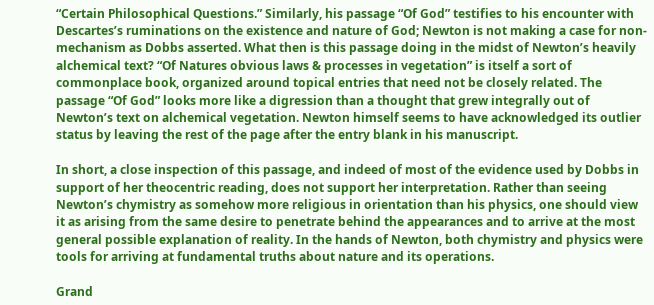“Certain Philosophical Questions.” Similarly, his passage “Of God” testifies to his encounter with Descartes’s ruminations on the existence and nature of God; Newton is not making a case for non-mechanism as Dobbs asserted. What then is this passage doing in the midst of Newton’s heavily alchemical text? “Of Natures obvious laws & processes in vegetation” is itself a sort of commonplace book, organized around topical entries that need not be closely related. The passage “Of God” looks more like a digression than a thought that grew integrally out of Newton’s text on alchemical vegetation. Newton himself seems to have acknowledged its outlier status by leaving the rest of the page after the entry blank in his manuscript.

In short, a close inspection of this passage, and indeed of most of the evidence used by Dobbs in support of her theocentric reading, does not support her interpretation. Rather than seeing Newton’s chymistry as somehow more religious in orientation than his physics, one should view it as arising from the same desire to penetrate behind the appearances and to arrive at the most general possible explanation of reality. In the hands of Newton, both chymistry and physics were tools for arriving at fundamental truths about nature and its operations.

Grand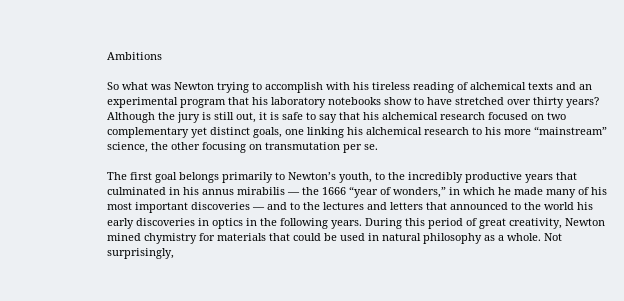Ambitions

So what was Newton trying to accomplish with his tireless reading of alchemical texts and an experimental program that his laboratory notebooks show to have stretched over thirty years? Although the jury is still out, it is safe to say that his alchemical research focused on two complementary yet distinct goals, one linking his alchemical research to his more “mainstream” science, the other focusing on transmutation per se.

The first goal belongs primarily to Newton’s youth, to the incredibly productive years that culminated in his annus mirabilis — the 1666 “year of wonders,” in which he made many of his most important discoveries — and to the lectures and letters that announced to the world his early discoveries in optics in the following years. During this period of great creativity, Newton mined chymistry for materials that could be used in natural philosophy as a whole. Not surprisingly,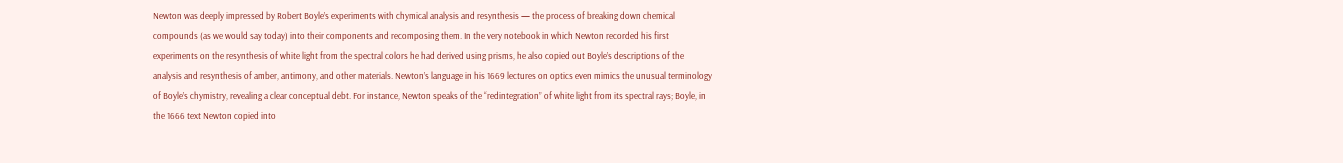Newton was deeply impressed by Robert Boyle’s experiments with chymical analysis and resynthesis — the process of breaking down chemical compounds (as we would say today) into their components and recomposing them. In the very notebook in which Newton recorded his first experiments on the resynthesis of white light from the spectral colors he had derived using prisms, he also copied out Boyle’s descriptions of the analysis and resynthesis of amber, antimony, and other materials. Newton’s language in his 1669 lectures on optics even mimics the unusual terminology of Boyle’s chymistry, revealing a clear conceptual debt. For instance, Newton speaks of the “redintegration” of white light from its spectral rays; Boyle, in the 1666 text Newton copied into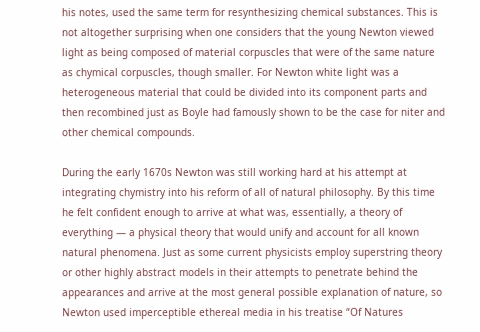his notes, used the same term for resynthesizing chemical substances. This is not altogether surprising when one considers that the young Newton viewed light as being composed of material corpuscles that were of the same nature as chymical corpuscles, though smaller. For Newton white light was a heterogeneous material that could be divided into its component parts and then recombined just as Boyle had famously shown to be the case for niter and other chemical compounds.

During the early 1670s Newton was still working hard at his attempt at integrating chymistry into his reform of all of natural philosophy. By this time he felt confident enough to arrive at what was, essentially, a theory of everything — a physical theory that would unify and account for all known natural phenomena. Just as some current physicists employ superstring theory or other highly abstract models in their attempts to penetrate behind the appearances and arrive at the most general possible explanation of nature, so Newton used imperceptible ethereal media in his treatise “Of Natures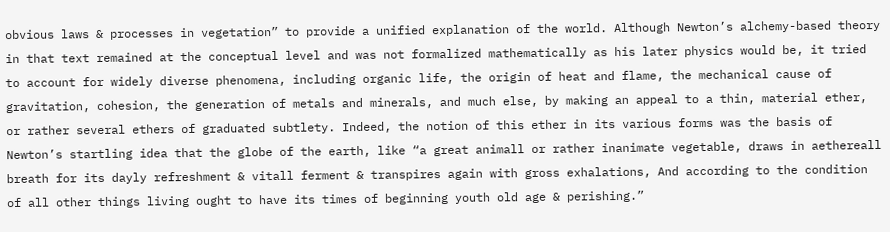obvious laws & processes in vegetation” to provide a unified explanation of the world. Although Newton’s alchemy-based theory in that text remained at the conceptual level and was not formalized mathematically as his later physics would be, it tried to account for widely diverse phenomena, including organic life, the origin of heat and flame, the mechanical cause of gravitation, cohesion, the generation of metals and minerals, and much else, by making an appeal to a thin, material ether, or rather several ethers of graduated subtlety. Indeed, the notion of this ether in its various forms was the basis of Newton’s startling idea that the globe of the earth, like “a great animall or rather inanimate vegetable, draws in aethereall breath for its dayly refreshment & vitall ferment & transpires again with gross exhalations, And according to the condition of all other things living ought to have its times of beginning youth old age & perishing.”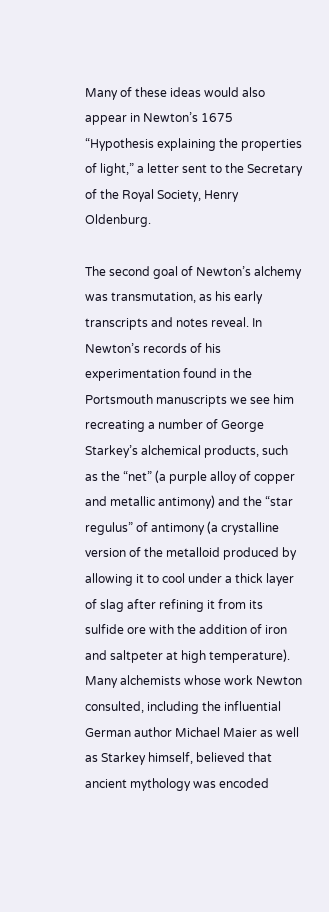Many of these ideas would also appear in Newton’s 1675 “Hypothesis explaining the properties of light,” a letter sent to the Secretary of the Royal Society, Henry Oldenburg.

The second goal of Newton’s alchemy was transmutation, as his early transcripts and notes reveal. In Newton’s records of his experimentation found in the Portsmouth manuscripts we see him recreating a number of George Starkey’s alchemical products, such as the “net” (a purple alloy of copper and metallic antimony) and the “star regulus” of antimony (a crystalline version of the metalloid produced by allowing it to cool under a thick layer of slag after refining it from its sulfide ore with the addition of iron and saltpeter at high temperature). Many alchemists whose work Newton consulted, including the influential German author Michael Maier as well as Starkey himself, believed that ancient mythology was encoded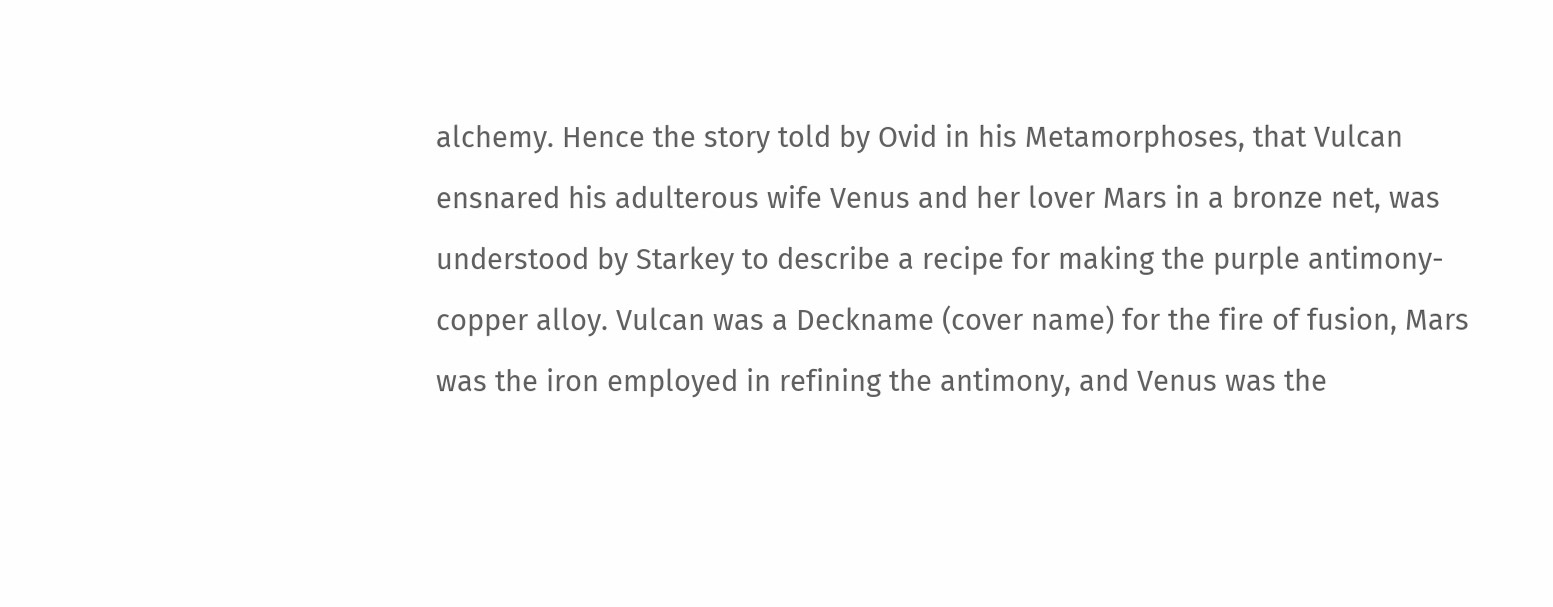alchemy. Hence the story told by Ovid in his Metamorphoses, that Vulcan ensnared his adulterous wife Venus and her lover Mars in a bronze net, was understood by Starkey to describe a recipe for making the purple antimony-copper alloy. Vulcan was a Deckname (cover name) for the fire of fusion, Mars was the iron employed in refining the antimony, and Venus was the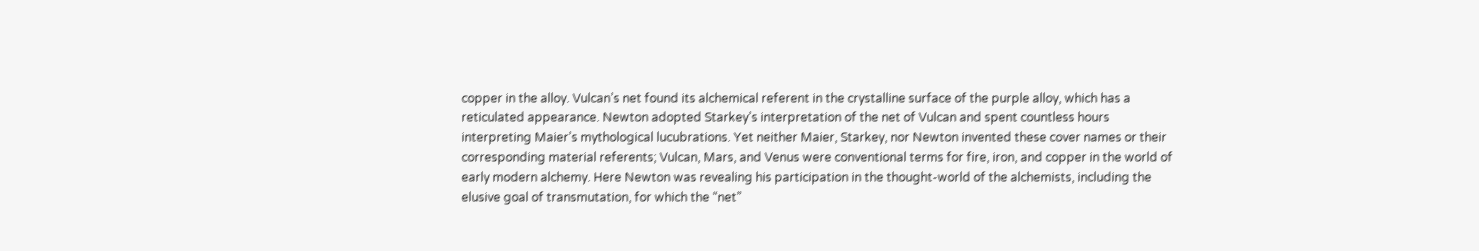copper in the alloy. Vulcan’s net found its alchemical referent in the crystalline surface of the purple alloy, which has a reticulated appearance. Newton adopted Starkey’s interpretation of the net of Vulcan and spent countless hours interpreting Maier’s mythological lucubrations. Yet neither Maier, Starkey, nor Newton invented these cover names or their corresponding material referents; Vulcan, Mars, and Venus were conventional terms for fire, iron, and copper in the world of early modern alchemy. Here Newton was revealing his participation in the thought-world of the alchemists, including the elusive goal of transmutation, for which the “net”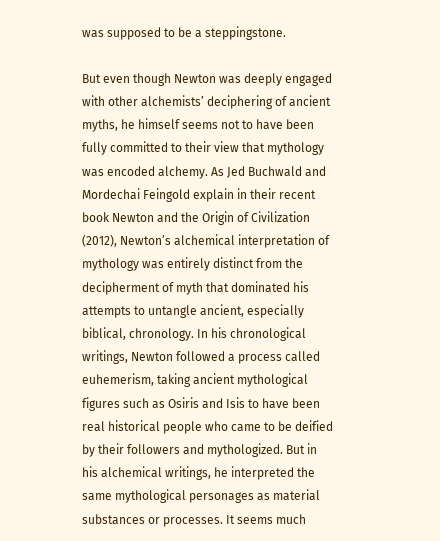was supposed to be a steppingstone.

But even though Newton was deeply engaged with other alchemists’ deciphering of ancient myths, he himself seems not to have been fully committed to their view that mythology was encoded alchemy. As Jed Buchwald and Mordechai Feingold explain in their recent book Newton and the Origin of Civilization (2012), Newton’s alchemical interpretation of mythology was entirely distinct from the decipherment of myth that dominated his attempts to untangle ancient, especially biblical, chronology. In his chronological writings, Newton followed a process called euhemerism, taking ancient mythological figures such as Osiris and Isis to have been real historical people who came to be deified by their followers and mythologized. But in his alchemical writings, he interpreted the same mythological personages as material substances or processes. It seems much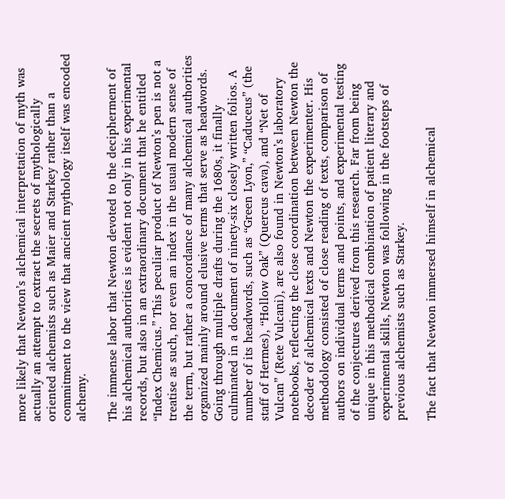more likely that Newton’s alchemical interpretation of myth was actually an attempt to extract the secrets of mythologically oriented alchemists such as Maier and Starkey rather than a commitment to the view that ancient mythology itself was encoded alchemy.

The immense labor that Newton devoted to the decipherment of his alchemical authorities is evident not only in his experimental records, but also in an extraordinary document that he entitled “Index Chemicus.” This peculiar product of Newton’s pen is not a treatise as such, nor even an index in the usual modern sense of the term, but rather a concordance of many alchemical authorities organized mainly around elusive terms that serve as headwords. Going through multiple drafts during the 1680s, it finally culminated in a document of ninety-six closely written folios. A number of its headwords, such as “Green Lyon,” “Caduceus” (the staff of Hermes), “Hollow Oak” (Quercus cava), and “Net of Vulcan” (Rete Vulcani), are also found in Newton’s laboratory notebooks, reflecting the close coordination between Newton the decoder of alchemical texts and Newton the experimenter. His methodology consisted of close reading of texts, comparison of authors on individual terms and points, and experimental testing of the conjectures derived from this research. Far from being unique in this methodical combination of patient literary and experimental skills, Newton was following in the footsteps of previous alchemists such as Starkey.

The fact that Newton immersed himself in alchemical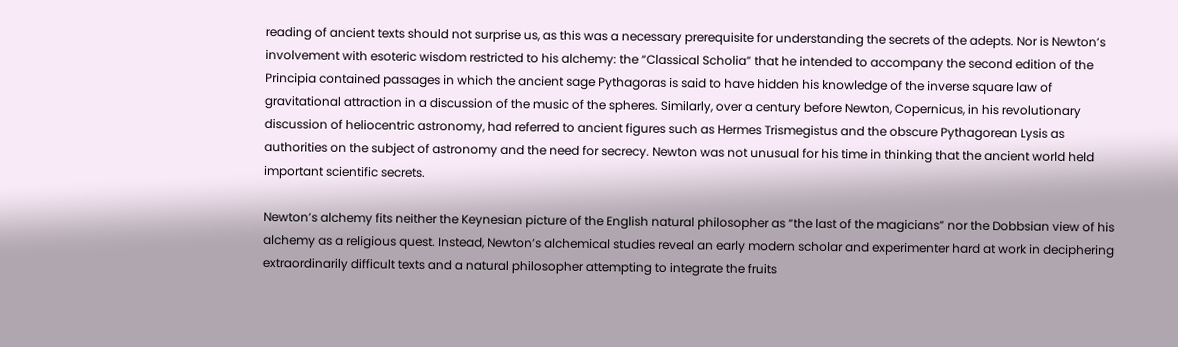reading of ancient texts should not surprise us, as this was a necessary prerequisite for understanding the secrets of the adepts. Nor is Newton’s involvement with esoteric wisdom restricted to his alchemy: the “Classical Scholia” that he intended to accompany the second edition of the Principia contained passages in which the ancient sage Pythagoras is said to have hidden his knowledge of the inverse square law of gravitational attraction in a discussion of the music of the spheres. Similarly, over a century before Newton, Copernicus, in his revolutionary discussion of heliocentric astronomy, had referred to ancient figures such as Hermes Trismegistus and the obscure Pythagorean Lysis as authorities on the subject of astronomy and the need for secrecy. Newton was not unusual for his time in thinking that the ancient world held important scientific secrets.

Newton’s alchemy fits neither the Keynesian picture of the English natural philosopher as “the last of the magicians” nor the Dobbsian view of his alchemy as a religious quest. Instead, Newton’s alchemical studies reveal an early modern scholar and experimenter hard at work in deciphering extraordinarily difficult texts and a natural philosopher attempting to integrate the fruits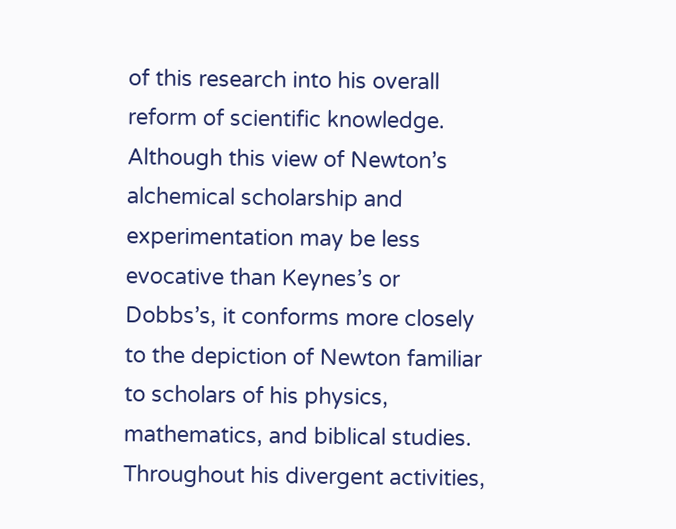of this research into his overall reform of scientific knowledge. Although this view of Newton’s alchemical scholarship and experimentation may be less evocative than Keynes’s or Dobbs’s, it conforms more closely to the depiction of Newton familiar to scholars of his physics, mathematics, and biblical studies. Throughout his divergent activities,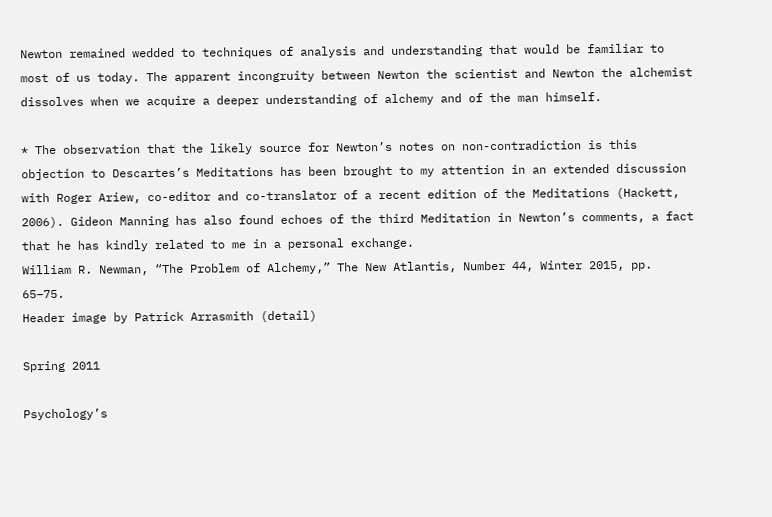Newton remained wedded to techniques of analysis and understanding that would be familiar to most of us today. The apparent incongruity between Newton the scientist and Newton the alchemist dissolves when we acquire a deeper understanding of alchemy and of the man himself.

* The observation that the likely source for Newton’s notes on non-contradiction is this objection to Descartes’s Meditations has been brought to my attention in an extended discussion with Roger Ariew, co-editor and co-translator of a recent edition of the Meditations (Hackett, 2006). Gideon Manning has also found echoes of the third Meditation in Newton’s comments, a fact that he has kindly related to me in a personal exchange.
William R. Newman, “The Problem of Alchemy,” The New Atlantis, Number 44, Winter 2015, pp. 65–75.
Header image by Patrick Arrasmith (detail)

Spring 2011

Psychology’s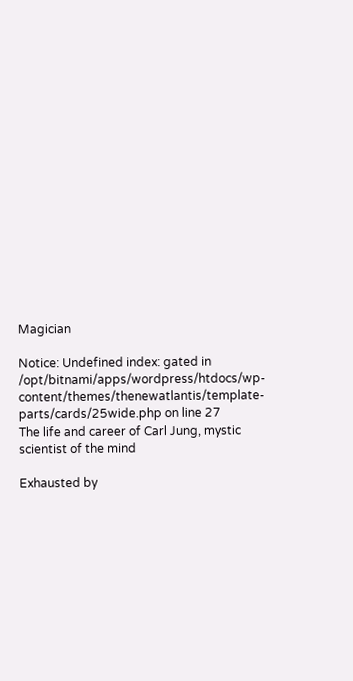Magician

Notice: Undefined index: gated in /opt/bitnami/apps/wordpress/htdocs/wp-content/themes/thenewatlantis/template-parts/cards/25wide.php on line 27
The life and career of Carl Jung, mystic scientist of the mind

Exhausted by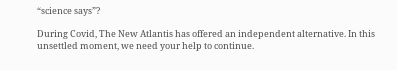“science says”?

During Covid, The New Atlantis has offered an independent alternative. In this unsettled moment, we need your help to continue.